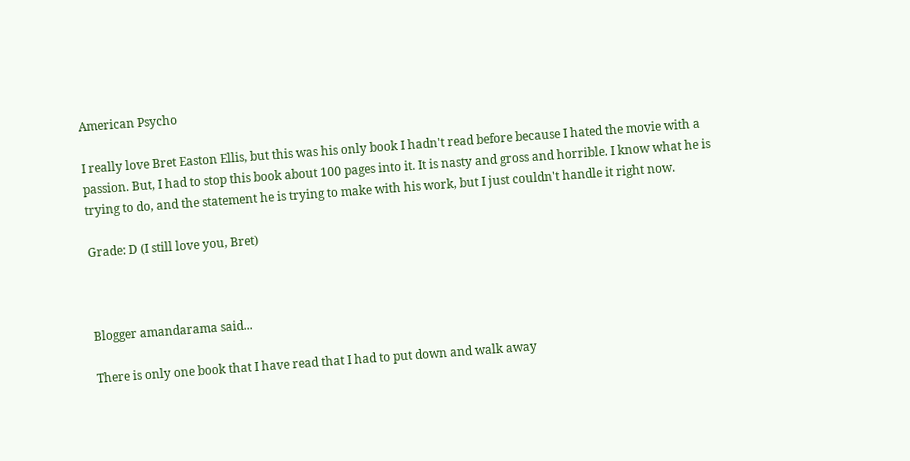American Psycho

I really love Bret Easton Ellis, but this was his only book I hadn't read before because I hated the movie with a passion. But, I had to stop this book about 100 pages into it. It is nasty and gross and horrible. I know what he is trying to do, and the statement he is trying to make with his work, but I just couldn't handle it right now.

Grade: D (I still love you, Bret)



Blogger amandarama said...

There is only one book that I have read that I had to put down and walk away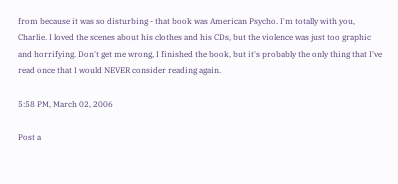from because it was so disturbing - that book was American Psycho. I'm totally with you, Charlie. I loved the scenes about his clothes and his CDs, but the violence was just too graphic and horrifying. Don't get me wrong, I finished the book, but it's probably the only thing that I've read once that I would NEVER consider reading again.

5:58 PM, March 02, 2006

Post a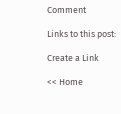Comment

Links to this post:

Create a Link

<< Home